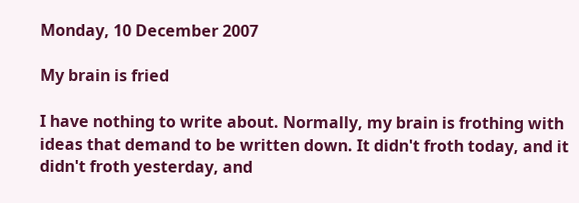Monday, 10 December 2007

My brain is fried

I have nothing to write about. Normally, my brain is frothing with ideas that demand to be written down. It didn't froth today, and it didn't froth yesterday, and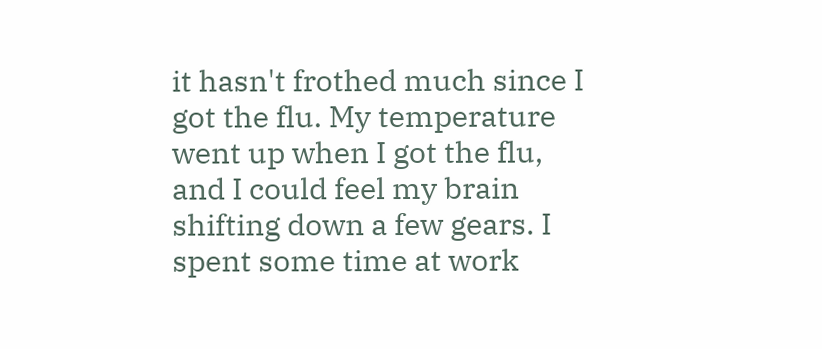it hasn't frothed much since I got the flu. My temperature went up when I got the flu, and I could feel my brain shifting down a few gears. I spent some time at work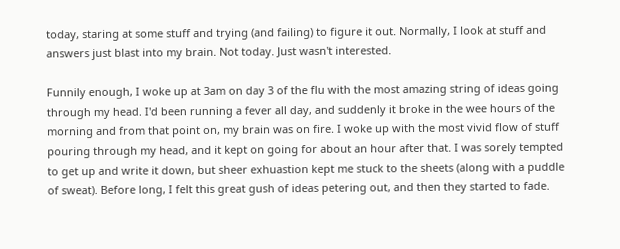today, staring at some stuff and trying (and failing) to figure it out. Normally, I look at stuff and answers just blast into my brain. Not today. Just wasn't interested.

Funnily enough, I woke up at 3am on day 3 of the flu with the most amazing string of ideas going through my head. I'd been running a fever all day, and suddenly it broke in the wee hours of the morning and from that point on, my brain was on fire. I woke up with the most vivid flow of stuff pouring through my head, and it kept on going for about an hour after that. I was sorely tempted to get up and write it down, but sheer exhuastion kept me stuck to the sheets (along with a puddle of sweat). Before long, I felt this great gush of ideas petering out, and then they started to fade.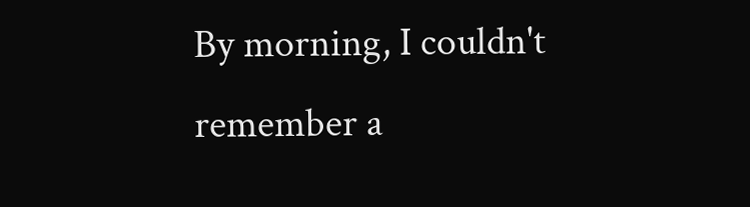By morning, I couldn't remember a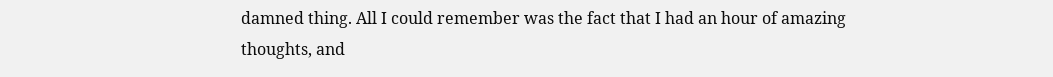damned thing. All I could remember was the fact that I had an hour of amazing thoughts, and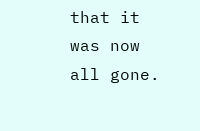that it was now all gone.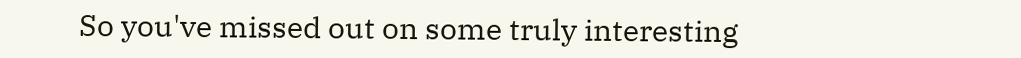So you've missed out on some truly interesting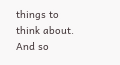things to think about. And so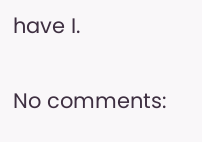have I.

No comments: